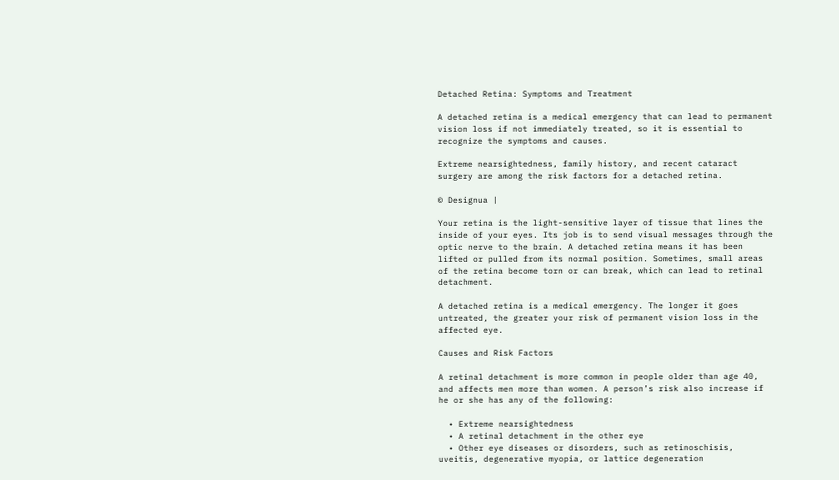Detached Retina: Symptoms and Treatment

A detached retina is a medical emergency that can lead to permanent vision loss if not immediately treated, so it is essential to recognize the symptoms and causes.

Extreme nearsightedness, family history, and recent cataract surgery are among the risk factors for a detached retina.

© Designua |

Your retina is the light-sensitive layer of tissue that lines the inside of your eyes. Its job is to send visual messages through the optic nerve to the brain. A detached retina means it has been lifted or pulled from its normal position. Sometimes, small areas of the retina become torn or can break, which can lead to retinal detachment.

A detached retina is a medical emergency. The longer it goes untreated, the greater your risk of permanent vision loss in the affected eye.

Causes and Risk Factors

A retinal detachment is more common in people older than age 40, and affects men more than women. A person’s risk also increase if he or she has any of the following:

  • Extreme nearsightedness
  • A retinal detachment in the other eye
  • Other eye diseases or disorders, such as retinoschisis, uveitis, degenerative myopia, or lattice degeneration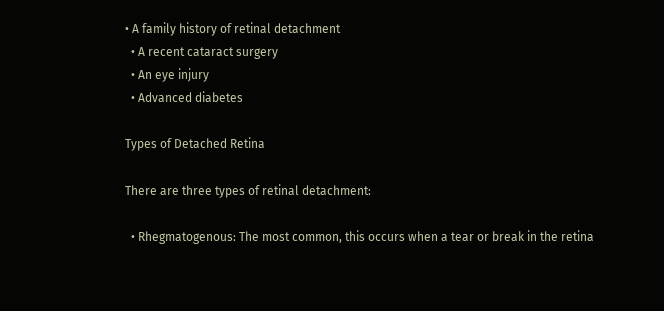• A family history of retinal detachment
  • A recent cataract surgery
  • An eye injury
  • Advanced diabetes

Types of Detached Retina

There are three types of retinal detachment:

  • Rhegmatogenous: The most common, this occurs when a tear or break in the retina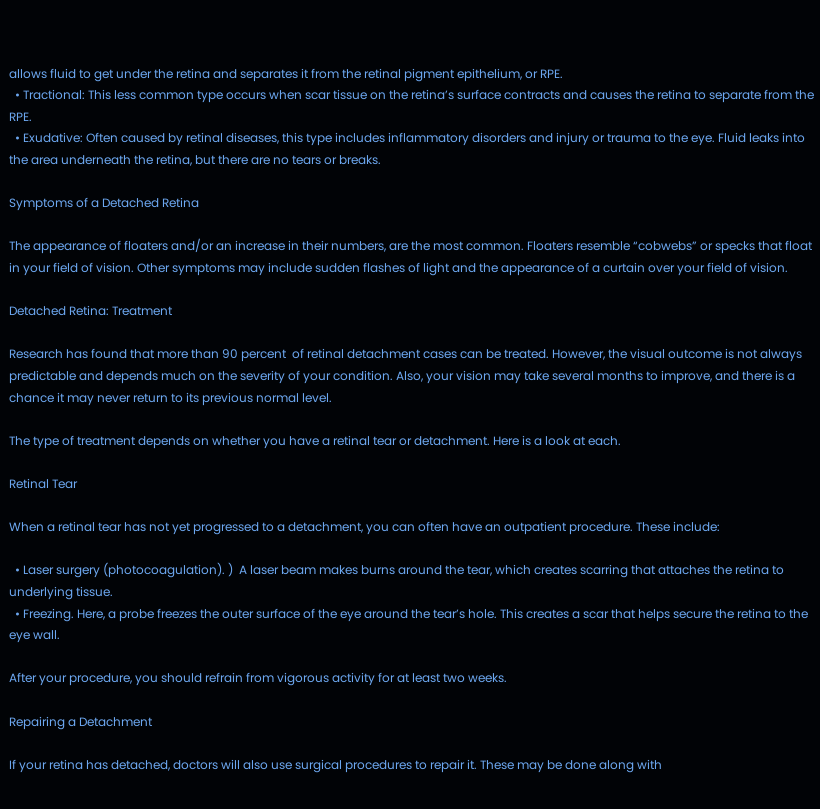allows fluid to get under the retina and separates it from the retinal pigment epithelium, or RPE.
  • Tractional: This less common type occurs when scar tissue on the retina’s surface contracts and causes the retina to separate from the RPE.
  • Exudative: Often caused by retinal diseases, this type includes inflammatory disorders and injury or trauma to the eye. Fluid leaks into the area underneath the retina, but there are no tears or breaks.

Symptoms of a Detached Retina

The appearance of floaters and/or an increase in their numbers, are the most common. Floaters resemble “cobwebs” or specks that float in your field of vision. Other symptoms may include sudden flashes of light and the appearance of a curtain over your field of vision.

Detached Retina: Treatment

Research has found that more than 90 percent  of retinal detachment cases can be treated. However, the visual outcome is not always predictable and depends much on the severity of your condition. Also, your vision may take several months to improve, and there is a chance it may never return to its previous normal level.

The type of treatment depends on whether you have a retinal tear or detachment. Here is a look at each.

Retinal Tear

When a retinal tear has not yet progressed to a detachment, you can often have an outpatient procedure. These include:

  • Laser surgery (photocoagulation). )  A laser beam makes burns around the tear, which creates scarring that attaches the retina to underlying tissue.
  • Freezing. Here, a probe freezes the outer surface of the eye around the tear’s hole. This creates a scar that helps secure the retina to the eye wall.

After your procedure, you should refrain from vigorous activity for at least two weeks.

Repairing a Detachment

If your retina has detached, doctors will also use surgical procedures to repair it. These may be done along with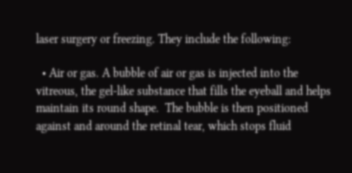laser surgery or freezing. They include the following:

  • Air or gas. A bubble of air or gas is injected into the vitreous, the gel-like substance that fills the eyeball and helps maintain its round shape.  The bubble is then positioned against and around the retinal tear, which stops fluid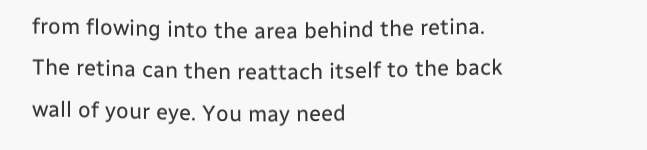from flowing into the area behind the retina. The retina can then reattach itself to the back wall of your eye. You may need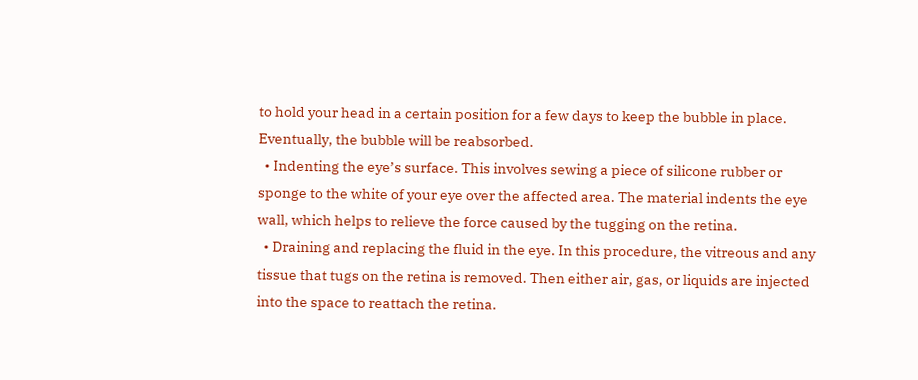to hold your head in a certain position for a few days to keep the bubble in place. Eventually, the bubble will be reabsorbed.
  • Indenting the eye’s surface. This involves sewing a piece of silicone rubber or sponge to the white of your eye over the affected area. The material indents the eye wall, which helps to relieve the force caused by the tugging on the retina.
  • Draining and replacing the fluid in the eye. In this procedure, the vitreous and any tissue that tugs on the retina is removed. Then either air, gas, or liquids are injected into the space to reattach the retina.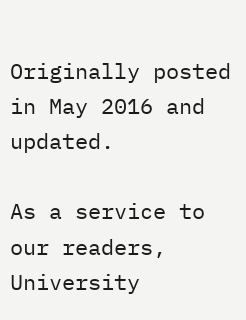Originally posted in May 2016 and updated.

As a service to our readers, University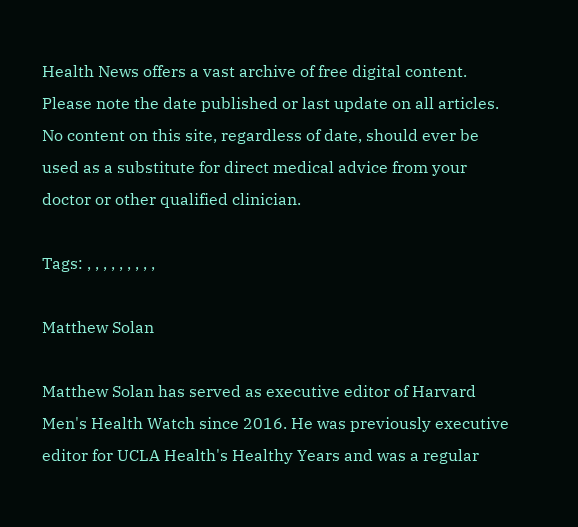Health News offers a vast archive of free digital content. Please note the date published or last update on all articles. No content on this site, regardless of date, should ever be used as a substitute for direct medical advice from your doctor or other qualified clinician.

Tags: , , , , , , , , ,

Matthew Solan

Matthew Solan has served as executive editor of Harvard Men's Health Watch since 2016. He was previously executive editor for UCLA Health's Healthy Years and was a regular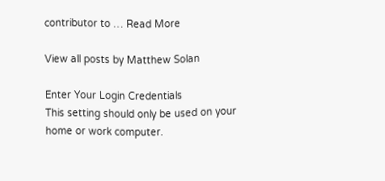contributor to … Read More

View all posts by Matthew Solan

Enter Your Login Credentials
This setting should only be used on your home or work computer.